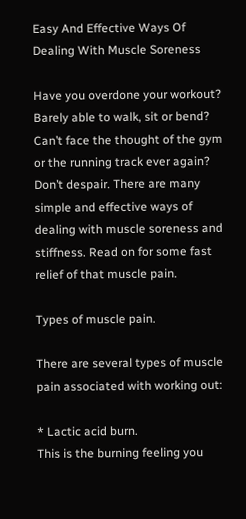Easy And Effective Ways Of Dealing With Muscle Soreness

Have you overdone your workout? Barely able to walk, sit or bend? Can’t face the thought of the gym or the running track ever again? Don’t despair. There are many simple and effective ways of dealing with muscle soreness and stiffness. Read on for some fast relief of that muscle pain.

Types of muscle pain.

There are several types of muscle pain associated with working out:

* Lactic acid burn.
This is the burning feeling you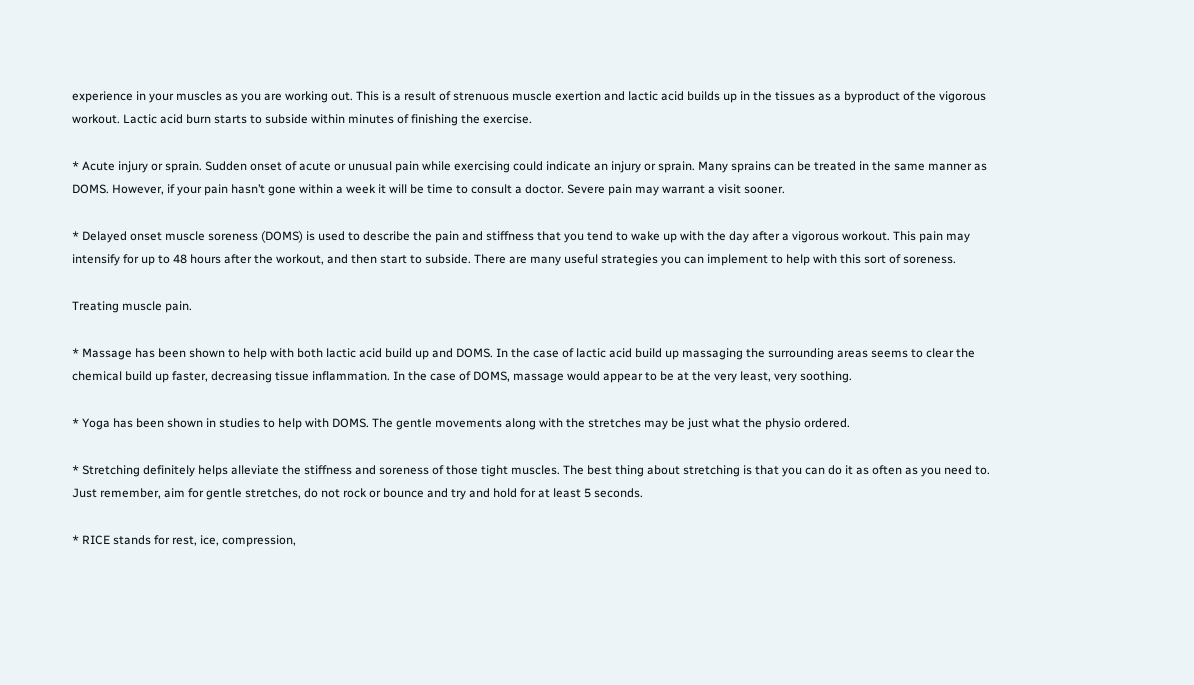experience in your muscles as you are working out. This is a result of strenuous muscle exertion and lactic acid builds up in the tissues as a byproduct of the vigorous workout. Lactic acid burn starts to subside within minutes of finishing the exercise.

* Acute injury or sprain. Sudden onset of acute or unusual pain while exercising could indicate an injury or sprain. Many sprains can be treated in the same manner as DOMS. However, if your pain hasn’t gone within a week it will be time to consult a doctor. Severe pain may warrant a visit sooner.

* Delayed onset muscle soreness (DOMS) is used to describe the pain and stiffness that you tend to wake up with the day after a vigorous workout. This pain may intensify for up to 48 hours after the workout, and then start to subside. There are many useful strategies you can implement to help with this sort of soreness.

Treating muscle pain.

* Massage has been shown to help with both lactic acid build up and DOMS. In the case of lactic acid build up massaging the surrounding areas seems to clear the chemical build up faster, decreasing tissue inflammation. In the case of DOMS, massage would appear to be at the very least, very soothing.

* Yoga has been shown in studies to help with DOMS. The gentle movements along with the stretches may be just what the physio ordered.

* Stretching definitely helps alleviate the stiffness and soreness of those tight muscles. The best thing about stretching is that you can do it as often as you need to. Just remember, aim for gentle stretches, do not rock or bounce and try and hold for at least 5 seconds.

* RICE stands for rest, ice, compression,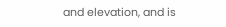and elevation, and is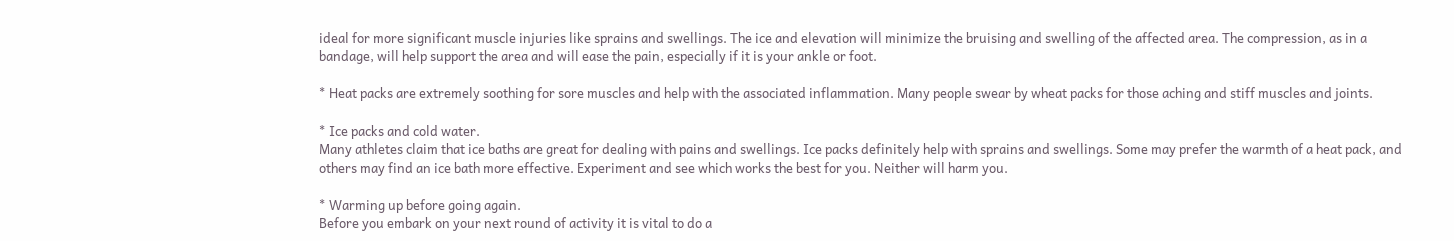ideal for more significant muscle injuries like sprains and swellings. The ice and elevation will minimize the bruising and swelling of the affected area. The compression, as in a bandage, will help support the area and will ease the pain, especially if it is your ankle or foot.

* Heat packs are extremely soothing for sore muscles and help with the associated inflammation. Many people swear by wheat packs for those aching and stiff muscles and joints.

* Ice packs and cold water.
Many athletes claim that ice baths are great for dealing with pains and swellings. Ice packs definitely help with sprains and swellings. Some may prefer the warmth of a heat pack, and others may find an ice bath more effective. Experiment and see which works the best for you. Neither will harm you.

* Warming up before going again.
Before you embark on your next round of activity it is vital to do a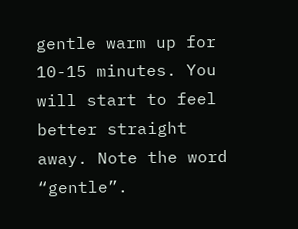gentle warm up for 10-15 minutes. You will start to feel better straight away. Note the word “gentle”.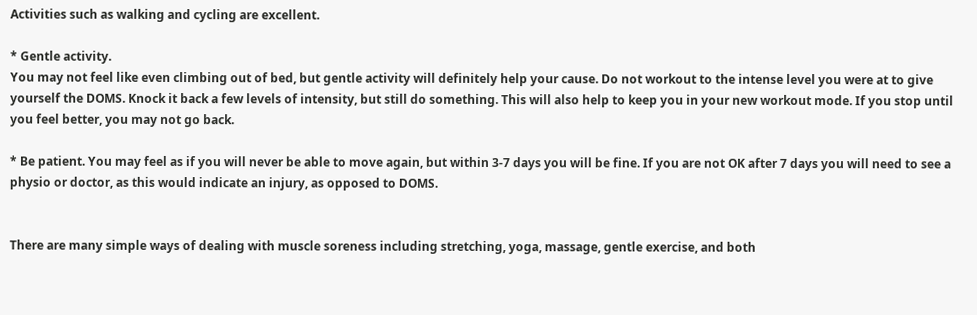Activities such as walking and cycling are excellent.

* Gentle activity.
You may not feel like even climbing out of bed, but gentle activity will definitely help your cause. Do not workout to the intense level you were at to give yourself the DOMS. Knock it back a few levels of intensity, but still do something. This will also help to keep you in your new workout mode. If you stop until you feel better, you may not go back.

* Be patient. You may feel as if you will never be able to move again, but within 3-7 days you will be fine. If you are not OK after 7 days you will need to see a physio or doctor, as this would indicate an injury, as opposed to DOMS.


There are many simple ways of dealing with muscle soreness including stretching, yoga, massage, gentle exercise, and both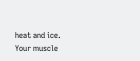heat and ice. Your muscle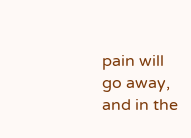pain will go away, and in the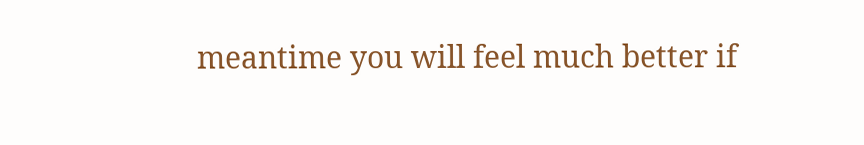meantime you will feel much better if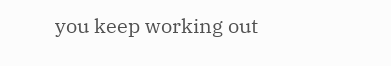you keep working out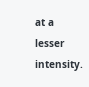at a lesser intensity.